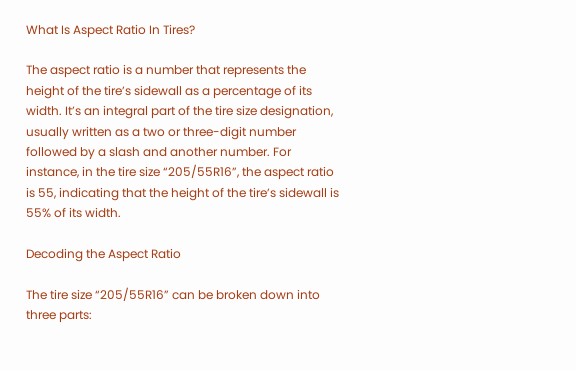What Is Aspect Ratio In Tires?

The aspect ratio is a number that represents the height of the tire’s sidewall as a percentage of its width. It’s an integral part of the tire size designation, usually written as a two or three-digit number followed by a slash and another number. For instance, in the tire size “205/55R16”, the aspect ratio is 55, indicating that the height of the tire’s sidewall is 55% of its width.

Decoding the Aspect Ratio

The tire size “205/55R16” can be broken down into three parts: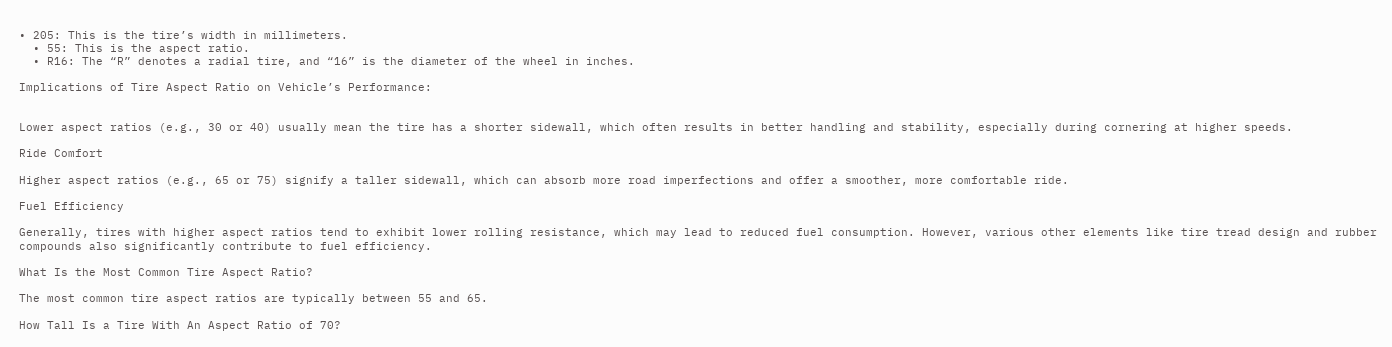• 205: This is the tire’s width in millimeters.
  • 55: This is the aspect ratio.
  • R16: The “R” denotes a radial tire, and “16” is the diameter of the wheel in inches.

Implications of Tire Aspect Ratio on Vehicle’s Performance:


Lower aspect ratios (e.g., 30 or 40) usually mean the tire has a shorter sidewall, which often results in better handling and stability, especially during cornering at higher speeds.

Ride Comfort

Higher aspect ratios (e.g., 65 or 75) signify a taller sidewall, which can absorb more road imperfections and offer a smoother, more comfortable ride.

Fuel Efficiency

Generally, tires with higher aspect ratios tend to exhibit lower rolling resistance, which may lead to reduced fuel consumption. However, various other elements like tire tread design and rubber compounds also significantly contribute to fuel efficiency.

What Is the Most Common Tire Aspect Ratio?

The most common tire aspect ratios are typically between 55 and 65.

How Tall Is a Tire With An Aspect Ratio of 70?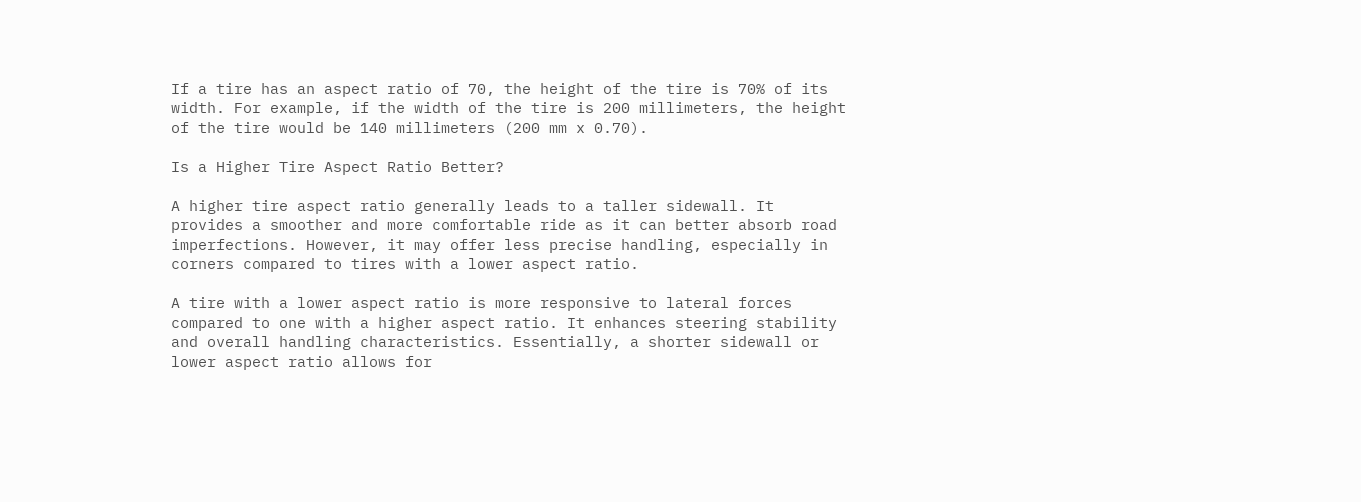If a tire has an aspect ratio of 70, the height of the tire is 70% of its width. For example, if the width of the tire is 200 millimeters, the height of the tire would be 140 millimeters (200 mm x 0.70).

Is a Higher Tire Aspect Ratio Better?

A higher tire aspect ratio generally leads to a taller sidewall. It provides a smoother and more comfortable ride as it can better absorb road imperfections. However, it may offer less precise handling, especially in corners compared to tires with a lower aspect ratio.

A tire with a lower aspect ratio is more responsive to lateral forces compared to one with a higher aspect ratio. It enhances steering stability and overall handling characteristics. Essentially, a shorter sidewall or lower aspect ratio allows for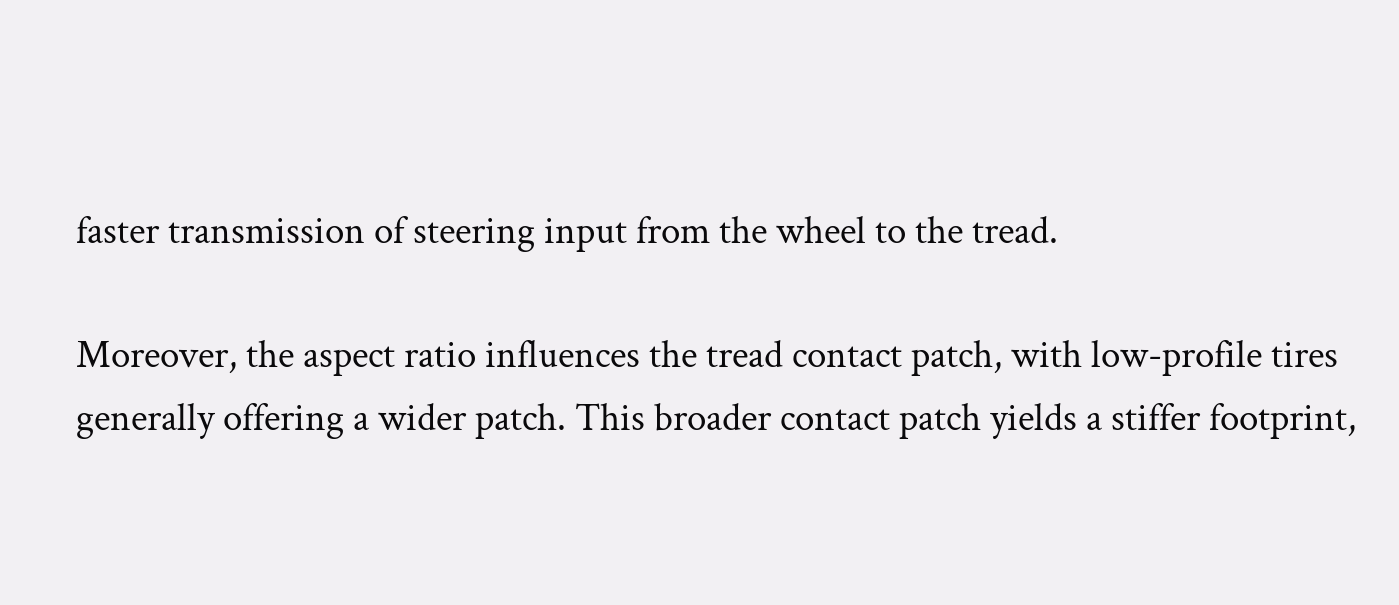faster transmission of steering input from the wheel to the tread.

Moreover, the aspect ratio influences the tread contact patch, with low-profile tires generally offering a wider patch. This broader contact patch yields a stiffer footprint,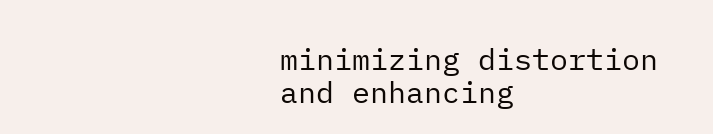minimizing distortion and enhancing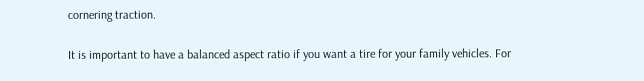cornering traction.

It is important to have a balanced aspect ratio if you want a tire for your family vehicles. For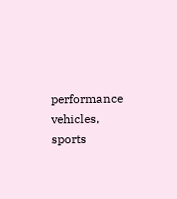performance vehicles, sports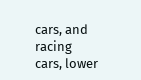cars, and racing cars, lower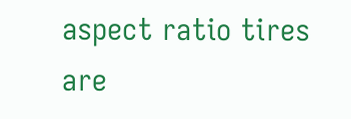aspect ratio tires are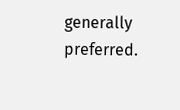generally preferred.